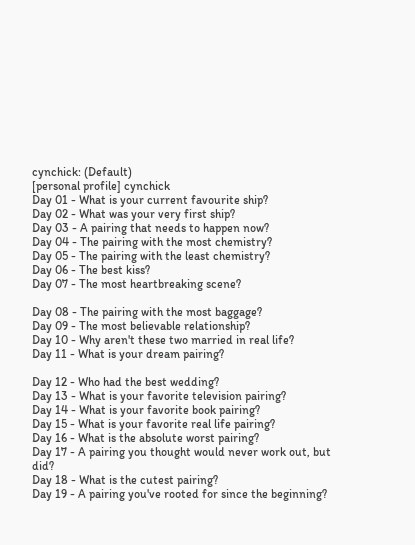cynchick: (Default)
[personal profile] cynchick
Day 01 - What is your current favourite ship?
Day 02 - What was your very first ship?
Day 03 - A pairing that needs to happen now?
Day 04 - The pairing with the most chemistry?
Day 05 - The pairing with the least chemistry?
Day 06 - The best kiss?
Day 07 - The most heartbreaking scene?

Day 08 - The pairing with the most baggage?
Day 09 - The most believable relationship?
Day 10 - Why aren't these two married in real life?
Day 11 - What is your dream pairing?

Day 12 - Who had the best wedding?
Day 13 - What is your favorite television pairing?
Day 14 - What is your favorite book pairing?
Day 15 - What is your favorite real life pairing?
Day 16 - What is the absolute worst pairing?
Day 17 - A pairing you thought would never work out, but did?
Day 18 - What is the cutest pairing?
Day 19 - A pairing you've rooted for since the beginning?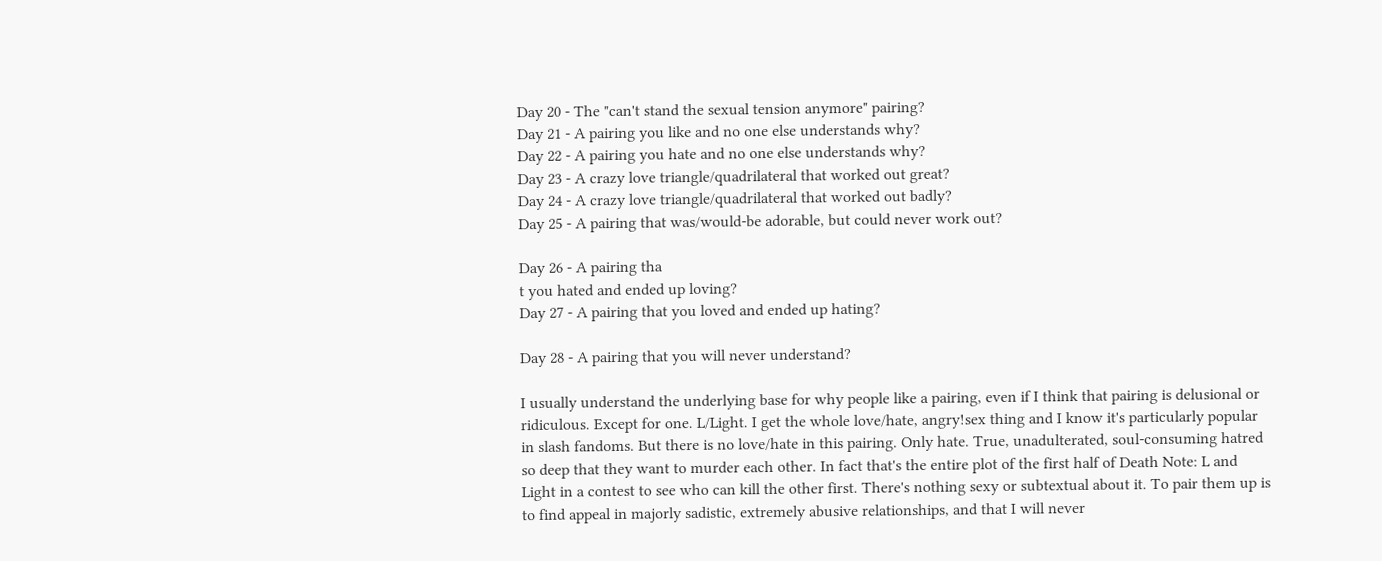Day 20 - The "can't stand the sexual tension anymore" pairing?
Day 21 - A pairing you like and no one else understands why?
Day 22 - A pairing you hate and no one else understands why?
Day 23 - A crazy love triangle/quadrilateral that worked out great?
Day 24 - A crazy love triangle/quadrilateral that worked out badly?
Day 25 - A pairing that was/would-be adorable, but could never work out?

Day 26 - A pairing tha
t you hated and ended up loving?
Day 27 - A pairing that you loved and ended up hating?

Day 28 - A pairing that you will never understand?

I usually understand the underlying base for why people like a pairing, even if I think that pairing is delusional or ridiculous. Except for one. L/Light. I get the whole love/hate, angry!sex thing and I know it's particularly popular in slash fandoms. But there is no love/hate in this pairing. Only hate. True, unadulterated, soul-consuming hatred so deep that they want to murder each other. In fact that's the entire plot of the first half of Death Note: L and Light in a contest to see who can kill the other first. There's nothing sexy or subtextual about it. To pair them up is to find appeal in majorly sadistic, extremely abusive relationships, and that I will never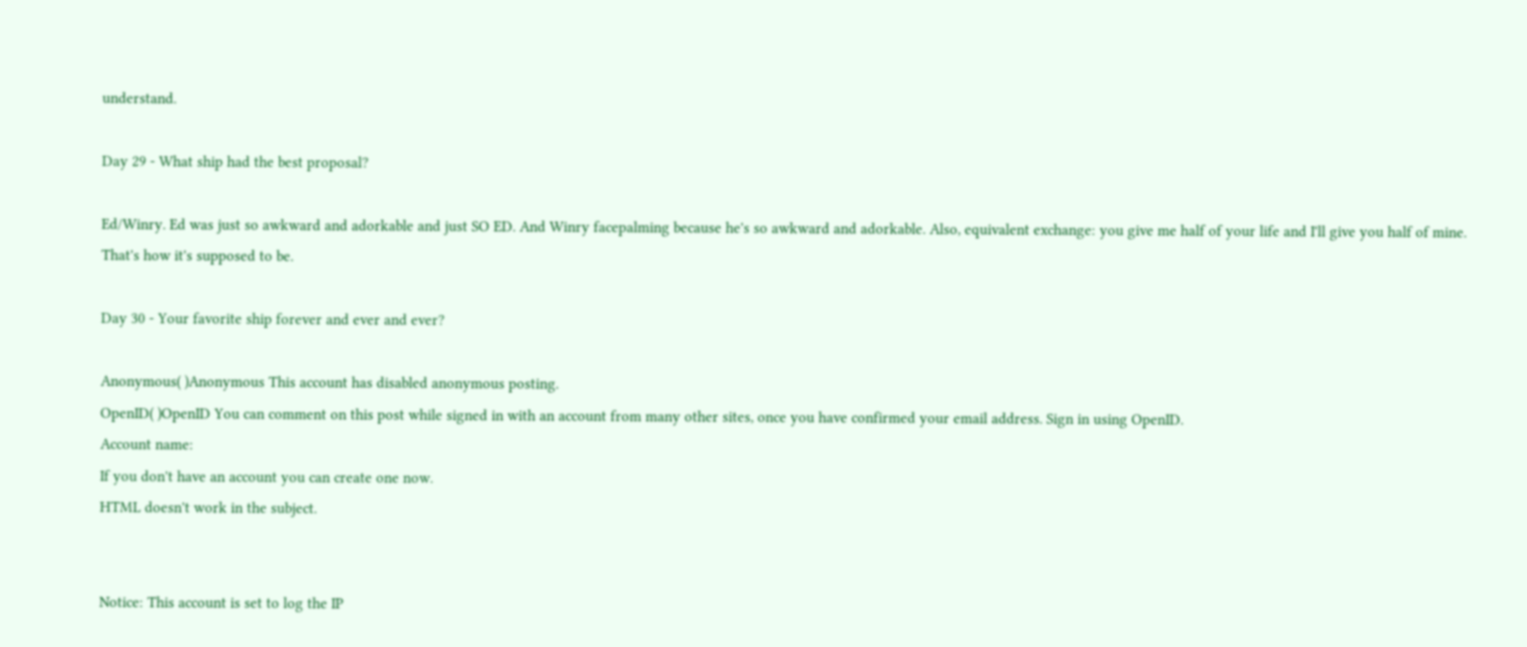understand.

Day 29 - What ship had the best proposal?

Ed/Winry. Ed was just so awkward and adorkable and just SO ED. And Winry facepalming because he's so awkward and adorkable. Also, equivalent exchange: you give me half of your life and I'll give you half of mine. That's how it's supposed to be.

Day 30 - Your favorite ship forever and ever and ever?

Anonymous( )Anonymous This account has disabled anonymous posting.
OpenID( )OpenID You can comment on this post while signed in with an account from many other sites, once you have confirmed your email address. Sign in using OpenID.
Account name:
If you don't have an account you can create one now.
HTML doesn't work in the subject.


Notice: This account is set to log the IP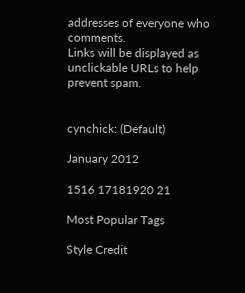addresses of everyone who comments.
Links will be displayed as unclickable URLs to help prevent spam.


cynchick: (Default)

January 2012

1516 17181920 21

Most Popular Tags

Style Credit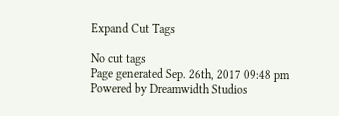Expand Cut Tags

No cut tags
Page generated Sep. 26th, 2017 09:48 pm
Powered by Dreamwidth Studios